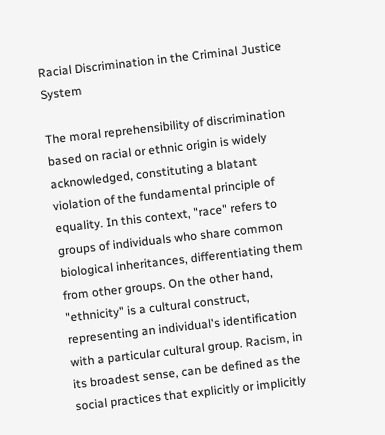Racial Discrimination in the Criminal Justice System

The moral reprehensibility of discrimination based on racial or ethnic origin is widely acknowledged, constituting a blatant violation of the fundamental principle of equality. In this context, "race" refers to groups of individuals who share common biological inheritances, differentiating them from other groups. On the other hand, "ethnicity" is a cultural construct, representing an individual's identification with a particular cultural group. Racism, in its broadest sense, can be defined as the social practices that explicitly or implicitly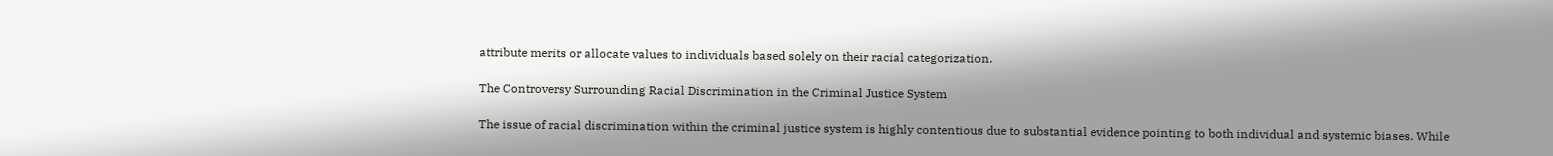attribute merits or allocate values to individuals based solely on their racial categorization.

The Controversy Surrounding Racial Discrimination in the Criminal Justice System

The issue of racial discrimination within the criminal justice system is highly contentious due to substantial evidence pointing to both individual and systemic biases. While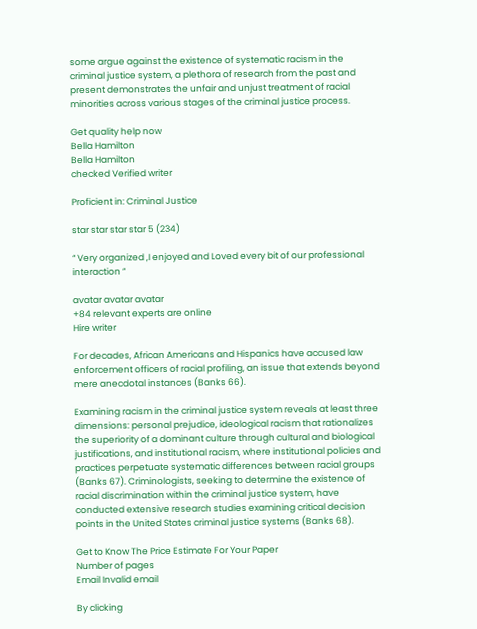some argue against the existence of systematic racism in the criminal justice system, a plethora of research from the past and present demonstrates the unfair and unjust treatment of racial minorities across various stages of the criminal justice process.

Get quality help now
Bella Hamilton
Bella Hamilton
checked Verified writer

Proficient in: Criminal Justice

star star star star 5 (234)

“ Very organized ,I enjoyed and Loved every bit of our professional interaction ”

avatar avatar avatar
+84 relevant experts are online
Hire writer

For decades, African Americans and Hispanics have accused law enforcement officers of racial profiling, an issue that extends beyond mere anecdotal instances (Banks 66).

Examining racism in the criminal justice system reveals at least three dimensions: personal prejudice, ideological racism that rationalizes the superiority of a dominant culture through cultural and biological justifications, and institutional racism, where institutional policies and practices perpetuate systematic differences between racial groups (Banks 67). Criminologists, seeking to determine the existence of racial discrimination within the criminal justice system, have conducted extensive research studies examining critical decision points in the United States criminal justice systems (Banks 68).

Get to Know The Price Estimate For Your Paper
Number of pages
Email Invalid email

By clicking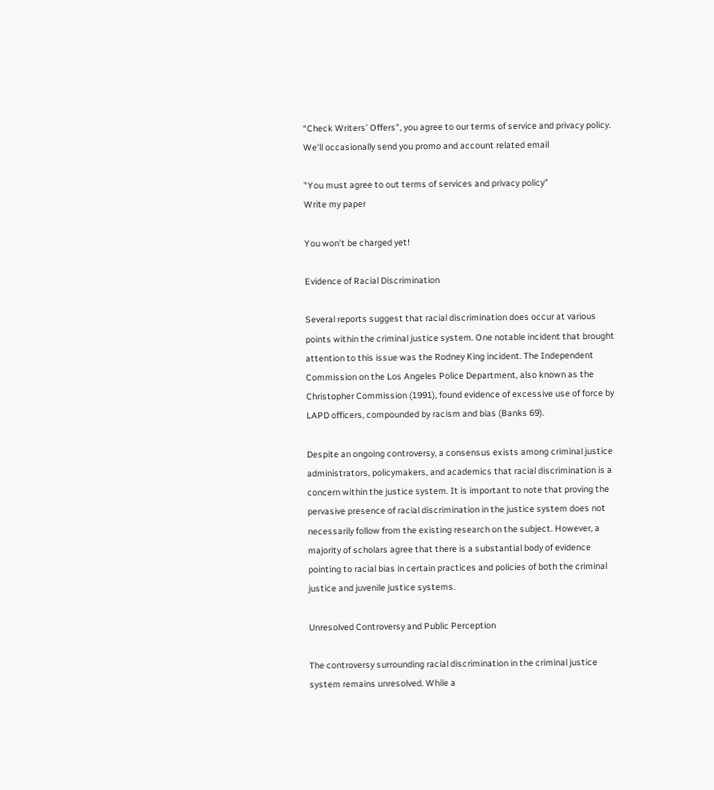“Check Writers’ Offers”, you agree to our terms of service and privacy policy. We’ll occasionally send you promo and account related email

"You must agree to out terms of services and privacy policy"
Write my paper

You won’t be charged yet!

Evidence of Racial Discrimination

Several reports suggest that racial discrimination does occur at various points within the criminal justice system. One notable incident that brought attention to this issue was the Rodney King incident. The Independent Commission on the Los Angeles Police Department, also known as the Christopher Commission (1991), found evidence of excessive use of force by LAPD officers, compounded by racism and bias (Banks 69).

Despite an ongoing controversy, a consensus exists among criminal justice administrators, policymakers, and academics that racial discrimination is a concern within the justice system. It is important to note that proving the pervasive presence of racial discrimination in the justice system does not necessarily follow from the existing research on the subject. However, a majority of scholars agree that there is a substantial body of evidence pointing to racial bias in certain practices and policies of both the criminal justice and juvenile justice systems.

Unresolved Controversy and Public Perception

The controversy surrounding racial discrimination in the criminal justice system remains unresolved. While a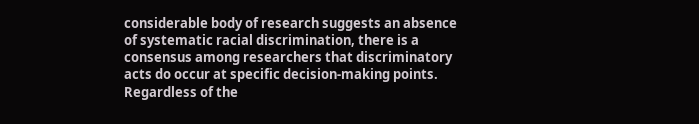considerable body of research suggests an absence of systematic racial discrimination, there is a consensus among researchers that discriminatory acts do occur at specific decision-making points. Regardless of the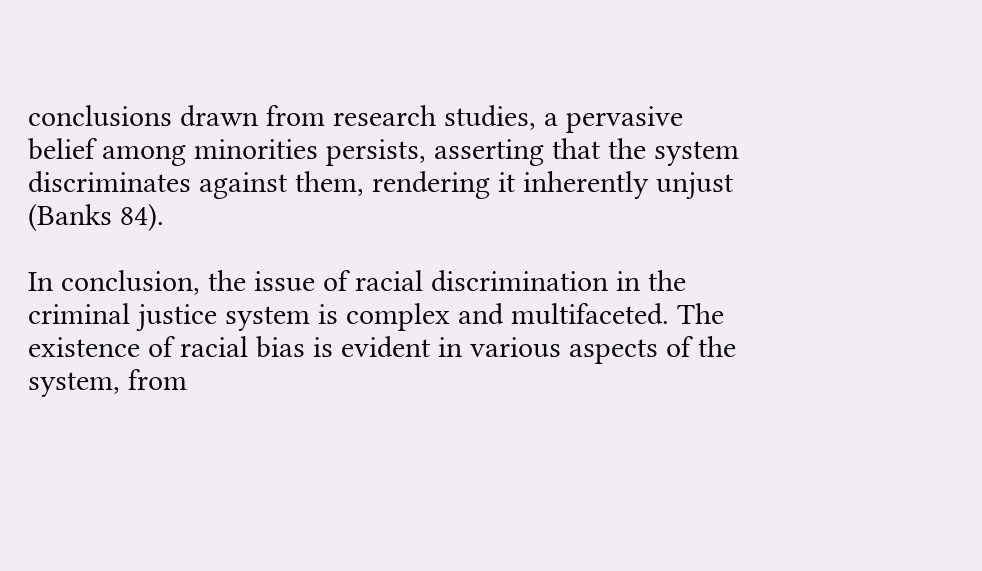conclusions drawn from research studies, a pervasive belief among minorities persists, asserting that the system discriminates against them, rendering it inherently unjust (Banks 84).

In conclusion, the issue of racial discrimination in the criminal justice system is complex and multifaceted. The existence of racial bias is evident in various aspects of the system, from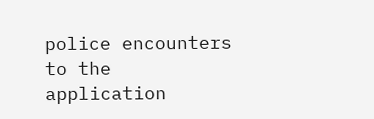police encounters to the application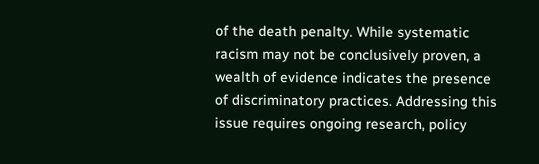of the death penalty. While systematic racism may not be conclusively proven, a wealth of evidence indicates the presence of discriminatory practices. Addressing this issue requires ongoing research, policy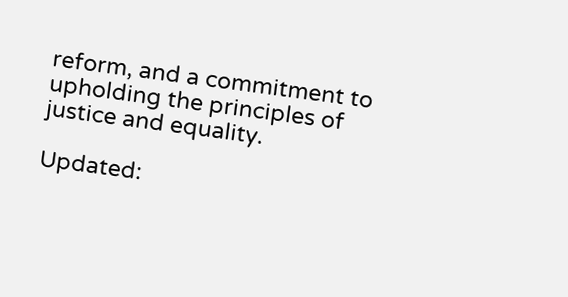reform, and a commitment to upholding the principles of justice and equality.

Updated: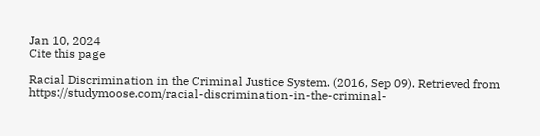Jan 10, 2024
Cite this page

Racial Discrimination in the Criminal Justice System. (2016, Sep 09). Retrieved from https://studymoose.com/racial-discrimination-in-the-criminal-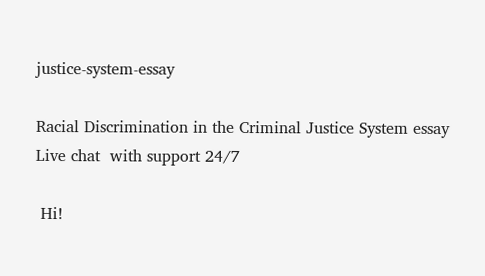justice-system-essay

Racial Discrimination in the Criminal Justice System essay
Live chat  with support 24/7

 Hi!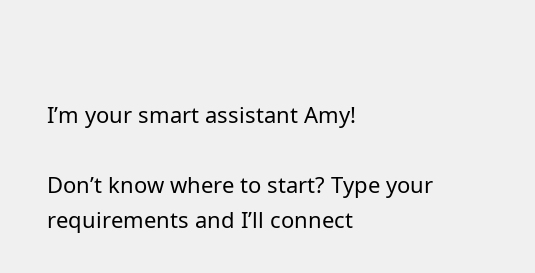I’m your smart assistant Amy!

Don’t know where to start? Type your requirements and I’ll connect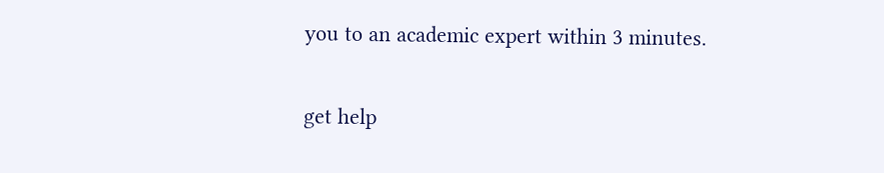you to an academic expert within 3 minutes.

get help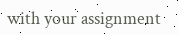with your assignment